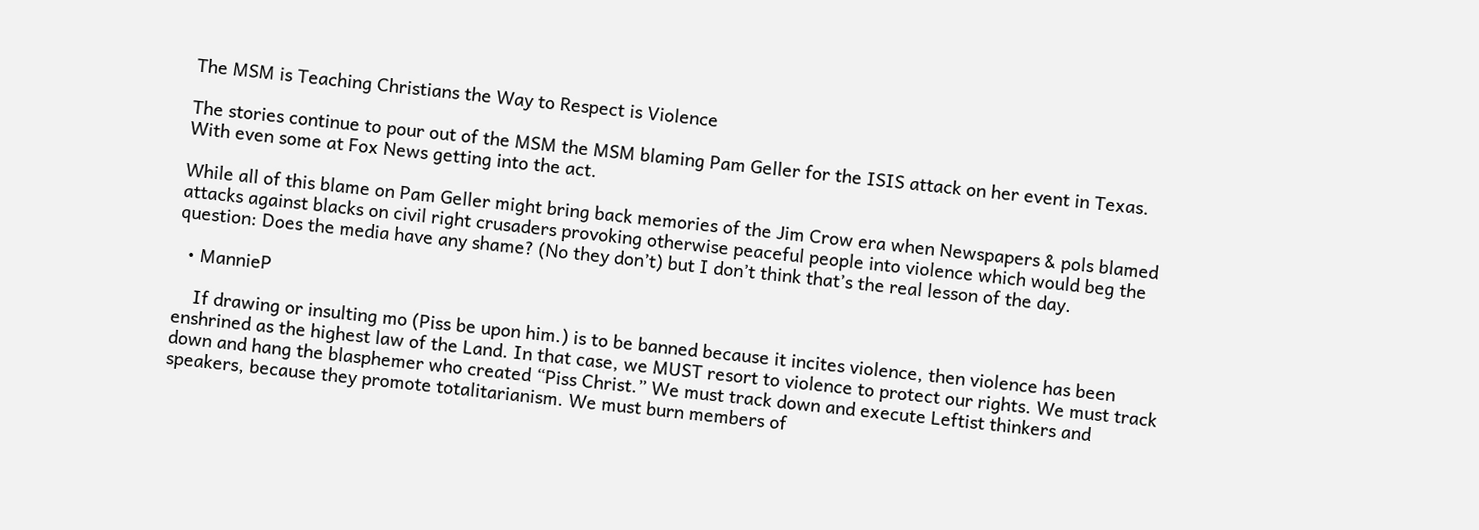The MSM is Teaching Christians the Way to Respect is Violence

The stories continue to pour out of the MSM the MSM blaming Pam Geller for the ISIS attack on her event in Texas. With even some at Fox News getting into the act.

While all of this blame on Pam Geller might bring back memories of the Jim Crow era when Newspapers & pols blamed attacks against blacks on civil right crusaders provoking otherwise peaceful people into violence which would beg the question: Does the media have any shame? (No they don’t) but I don’t think that’s the real lesson of the day.

  • MannieP

    If drawing or insulting mo (Piss be upon him.) is to be banned because it incites violence, then violence has been enshrined as the highest law of the Land. In that case, we MUST resort to violence to protect our rights. We must track down and hang the blasphemer who created “Piss Christ.” We must track down and execute Leftist thinkers and speakers, because they promote totalitarianism. We must burn members of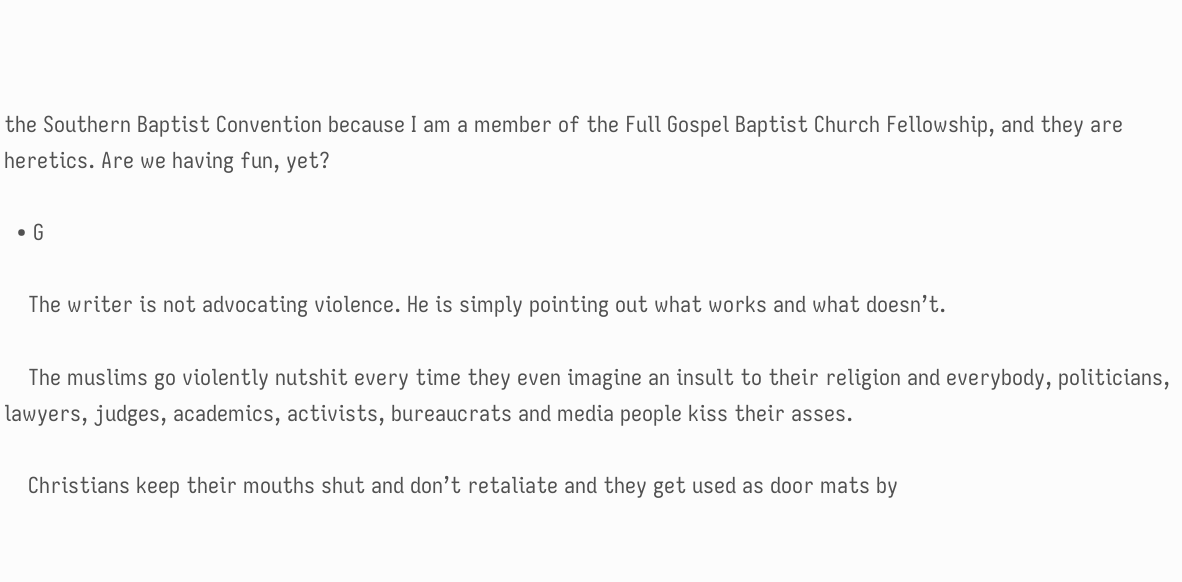the Southern Baptist Convention because I am a member of the Full Gospel Baptist Church Fellowship, and they are heretics. Are we having fun, yet?

  • G

    The writer is not advocating violence. He is simply pointing out what works and what doesn’t.

    The muslims go violently nutshit every time they even imagine an insult to their religion and everybody, politicians, lawyers, judges, academics, activists, bureaucrats and media people kiss their asses.

    Christians keep their mouths shut and don’t retaliate and they get used as door mats by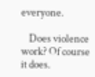everyone.

    Does violence work? Of course it does.